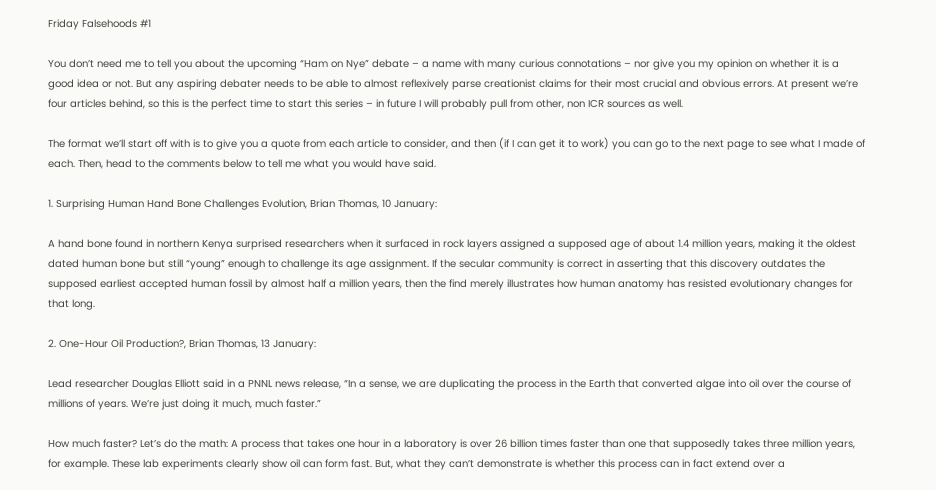Friday Falsehoods #1

You don’t need me to tell you about the upcoming “Ham on Nye” debate – a name with many curious connotations – nor give you my opinion on whether it is a good idea or not. But any aspiring debater needs to be able to almost reflexively parse creationist claims for their most crucial and obvious errors. At present we’re four articles behind, so this is the perfect time to start this series – in future I will probably pull from other, non ICR sources as well.

The format we’ll start off with is to give you a quote from each article to consider, and then (if I can get it to work) you can go to the next page to see what I made of each. Then, head to the comments below to tell me what you would have said.

1. Surprising Human Hand Bone Challenges Evolution, Brian Thomas, 10 January:

A hand bone found in northern Kenya surprised researchers when it surfaced in rock layers assigned a supposed age of about 1.4 million years, making it the oldest dated human bone but still “young” enough to challenge its age assignment. If the secular community is correct in asserting that this discovery outdates the supposed earliest accepted human fossil by almost half a million years, then the find merely illustrates how human anatomy has resisted evolutionary changes for that long.

2. One-Hour Oil Production?, Brian Thomas, 13 January:

Lead researcher Douglas Elliott said in a PNNL news release, “In a sense, we are duplicating the process in the Earth that converted algae into oil over the course of millions of years. We’re just doing it much, much faster.”

How much faster? Let’s do the math: A process that takes one hour in a laboratory is over 26 billion times faster than one that supposedly takes three million years, for example. These lab experiments clearly show oil can form fast. But, what they can’t demonstrate is whether this process can in fact extend over a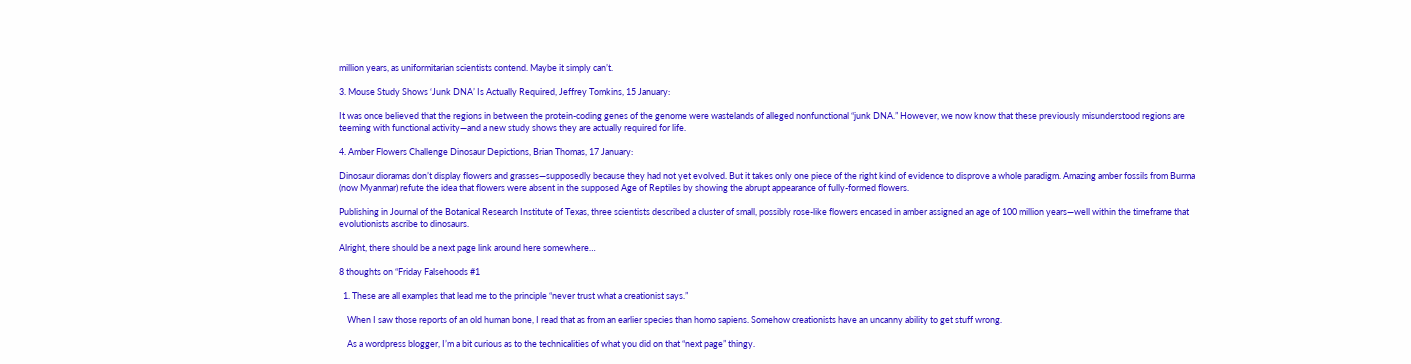million years, as uniformitarian scientists contend. Maybe it simply can’t.

3. Mouse Study Shows ‘Junk DNA’ Is Actually Required, Jeffrey Tomkins, 15 January:

It was once believed that the regions in between the protein-coding genes of the genome were wastelands of alleged nonfunctional “junk DNA.” However, we now know that these previously misunderstood regions are teeming with functional activity—and a new study shows they are actually required for life.

4. Amber Flowers Challenge Dinosaur Depictions, Brian Thomas, 17 January:

Dinosaur dioramas don’t display flowers and grasses—supposedly because they had not yet evolved. But it takes only one piece of the right kind of evidence to disprove a whole paradigm. Amazing amber fossils from Burma (now Myanmar) refute the idea that flowers were absent in the supposed Age of Reptiles by showing the abrupt appearance of fully-formed flowers.

Publishing in Journal of the Botanical Research Institute of Texas, three scientists described a cluster of small, possibly rose-like flowers encased in amber assigned an age of 100 million years—well within the timeframe that evolutionists ascribe to dinosaurs.

Alright, there should be a next page link around here somewhere…

8 thoughts on “Friday Falsehoods #1

  1. These are all examples that lead me to the principle “never trust what a creationist says.”

    When I saw those reports of an old human bone, I read that as from an earlier species than homo sapiens. Somehow creationists have an uncanny ability to get stuff wrong.

    As a wordpress blogger, I’m a bit curious as to the technicalities of what you did on that “next page” thingy.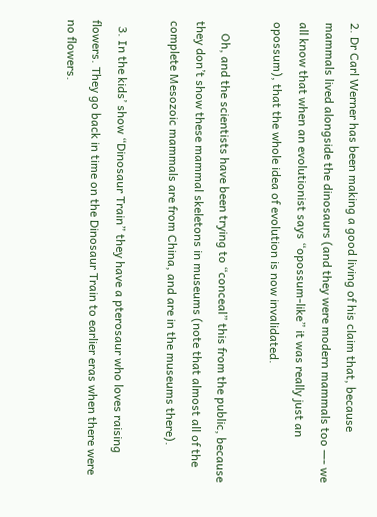2. Dr Carl Werner has been making a good living of his claim that, because mammals lived alongside the dinosaurs (and they were modern mammals too —- we all know that when an evolutionist says “opossum-like” it was really just an opossum), that the whole idea of evolution is now invalidated.

    Oh, and the scientists have been trying to “conceal” this from the public, because they don’t show these mammal skeletons in museums (note that almost all of the complete Mesozoic mammals are from China, and are in the museums there).

  3. In the kids’ show “Dinosaur Train” they have a pterosaur who loves raising flowers. They go back in time on the Dinosaur Train to earlier eras when there were no flowers.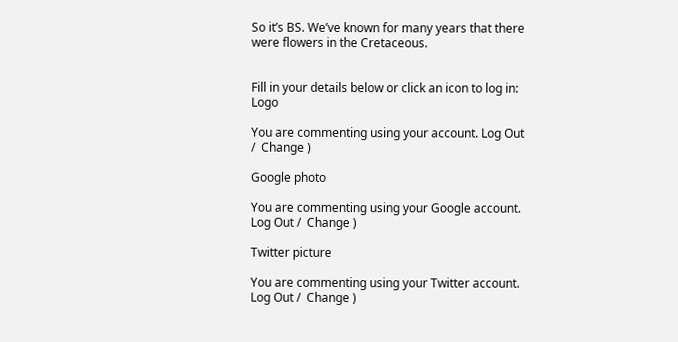So it’s BS. We’ve known for many years that there were flowers in the Cretaceous.


Fill in your details below or click an icon to log in: Logo

You are commenting using your account. Log Out /  Change )

Google photo

You are commenting using your Google account. Log Out /  Change )

Twitter picture

You are commenting using your Twitter account. Log Out /  Change )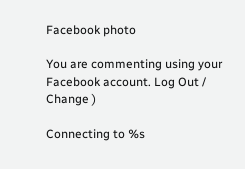Facebook photo

You are commenting using your Facebook account. Log Out /  Change )

Connecting to %s